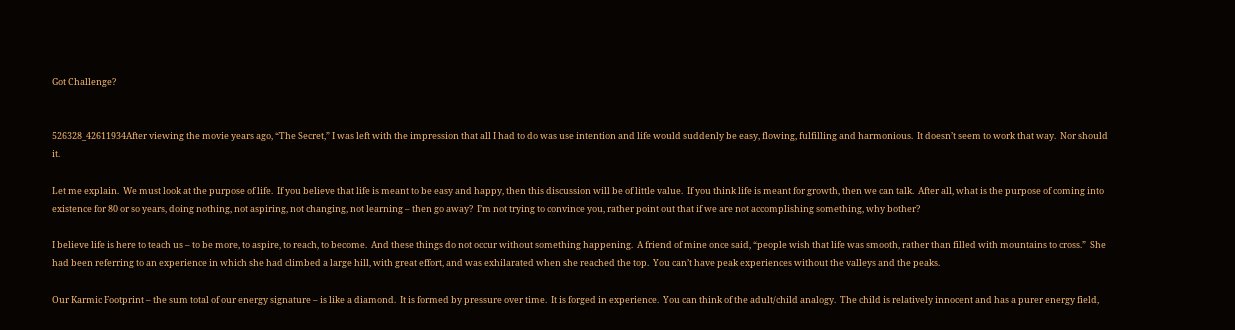Got Challenge?


526328_42611934After viewing the movie years ago, “The Secret,” I was left with the impression that all I had to do was use intention and life would suddenly be easy, flowing, fulfilling and harmonious.  It doesn’t seem to work that way.  Nor should it.

Let me explain.  We must look at the purpose of life.  If you believe that life is meant to be easy and happy, then this discussion will be of little value.  If you think life is meant for growth, then we can talk.  After all, what is the purpose of coming into existence for 80 or so years, doing nothing, not aspiring, not changing, not learning – then go away?  I’m not trying to convince you, rather point out that if we are not accomplishing something, why bother?

I believe life is here to teach us – to be more, to aspire, to reach, to become.  And these things do not occur without something happening.  A friend of mine once said, “people wish that life was smooth, rather than filled with mountains to cross.”  She had been referring to an experience in which she had climbed a large hill, with great effort, and was exhilarated when she reached the top.  You can’t have peak experiences without the valleys and the peaks.

Our Karmic Footprint – the sum total of our energy signature – is like a diamond.  It is formed by pressure over time.  It is forged in experience.  You can think of the adult/child analogy.  The child is relatively innocent and has a purer energy field,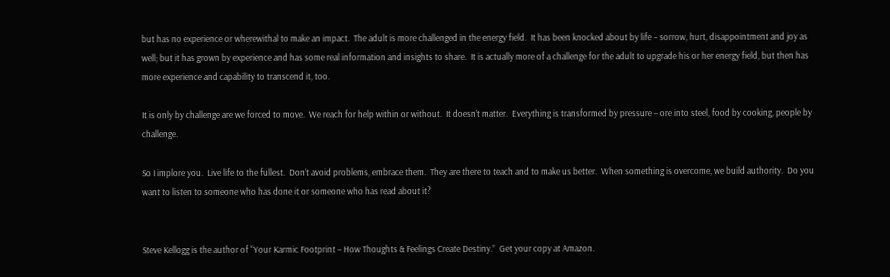but has no experience or wherewithal to make an impact.  The adult is more challenged in the energy field.  It has been knocked about by life – sorrow, hurt, disappointment and joy as well; but it has grown by experience and has some real information and insights to share.  It is actually more of a challenge for the adult to upgrade his or her energy field, but then has more experience and capability to transcend it, too.

It is only by challenge are we forced to move.  We reach for help within or without.  It doesn’t matter.  Everything is transformed by pressure – ore into steel, food by cooking, people by challenge.

So I implore you.  Live life to the fullest.  Don’t avoid problems, embrace them.  They are there to teach and to make us better.  When something is overcome, we build authority.  Do you want to listen to someone who has done it or someone who has read about it?


Steve Kellogg is the author of “Your Karmic Footprint – How Thoughts & Feelings Create Destiny.”  Get your copy at Amazon.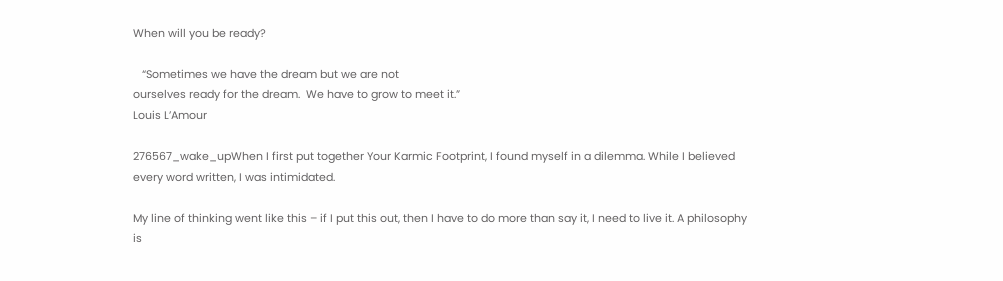When will you be ready?

   “Sometimes we have the dream but we are not
ourselves ready for the dream.  We have to grow to meet it.”
Louis L’Amour

276567_wake_upWhen I first put together Your Karmic Footprint, I found myself in a dilemma. While I believed every word written, I was intimidated.

My line of thinking went like this – if I put this out, then I have to do more than say it, I need to live it. A philosophy is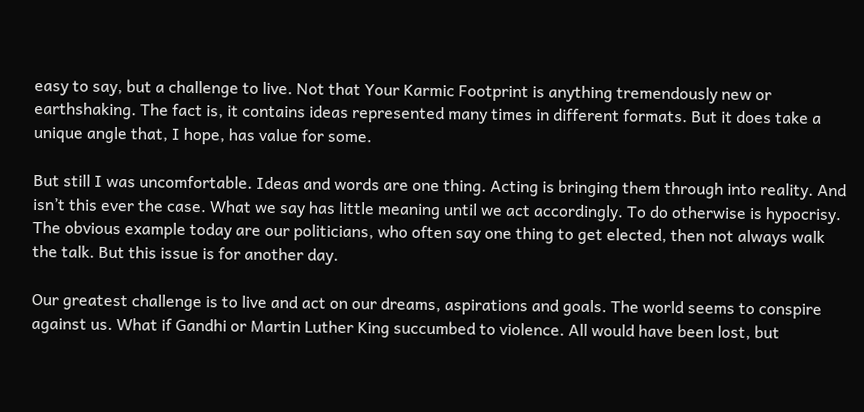easy to say, but a challenge to live. Not that Your Karmic Footprint is anything tremendously new or earthshaking. The fact is, it contains ideas represented many times in different formats. But it does take a unique angle that, I hope, has value for some.

But still I was uncomfortable. Ideas and words are one thing. Acting is bringing them through into reality. And isn’t this ever the case. What we say has little meaning until we act accordingly. To do otherwise is hypocrisy. The obvious example today are our politicians, who often say one thing to get elected, then not always walk the talk. But this issue is for another day.

Our greatest challenge is to live and act on our dreams, aspirations and goals. The world seems to conspire against us. What if Gandhi or Martin Luther King succumbed to violence. All would have been lost, but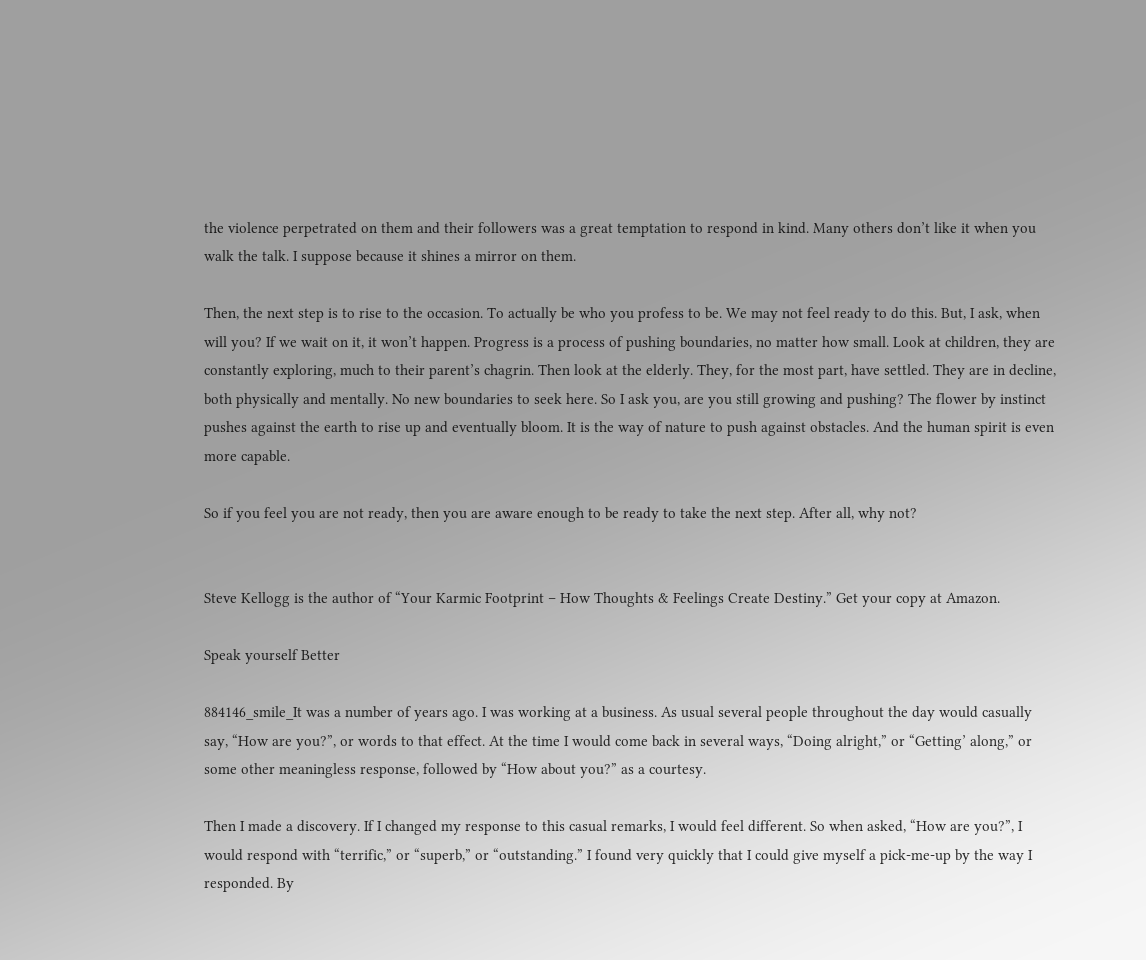the violence perpetrated on them and their followers was a great temptation to respond in kind. Many others don’t like it when you walk the talk. I suppose because it shines a mirror on them.

Then, the next step is to rise to the occasion. To actually be who you profess to be. We may not feel ready to do this. But, I ask, when will you? If we wait on it, it won’t happen. Progress is a process of pushing boundaries, no matter how small. Look at children, they are constantly exploring, much to their parent’s chagrin. Then look at the elderly. They, for the most part, have settled. They are in decline, both physically and mentally. No new boundaries to seek here. So I ask you, are you still growing and pushing? The flower by instinct pushes against the earth to rise up and eventually bloom. It is the way of nature to push against obstacles. And the human spirit is even more capable.

So if you feel you are not ready, then you are aware enough to be ready to take the next step. After all, why not?


Steve Kellogg is the author of “Your Karmic Footprint – How Thoughts & Feelings Create Destiny.” Get your copy at Amazon.

Speak yourself Better

884146_smile_It was a number of years ago. I was working at a business. As usual several people throughout the day would casually say, “How are you?”, or words to that effect. At the time I would come back in several ways, “Doing alright,” or “Getting’ along,” or some other meaningless response, followed by “How about you?” as a courtesy.

Then I made a discovery. If I changed my response to this casual remarks, I would feel different. So when asked, “How are you?”, I would respond with “terrific,” or “superb,” or “outstanding.” I found very quickly that I could give myself a pick-me-up by the way I responded. By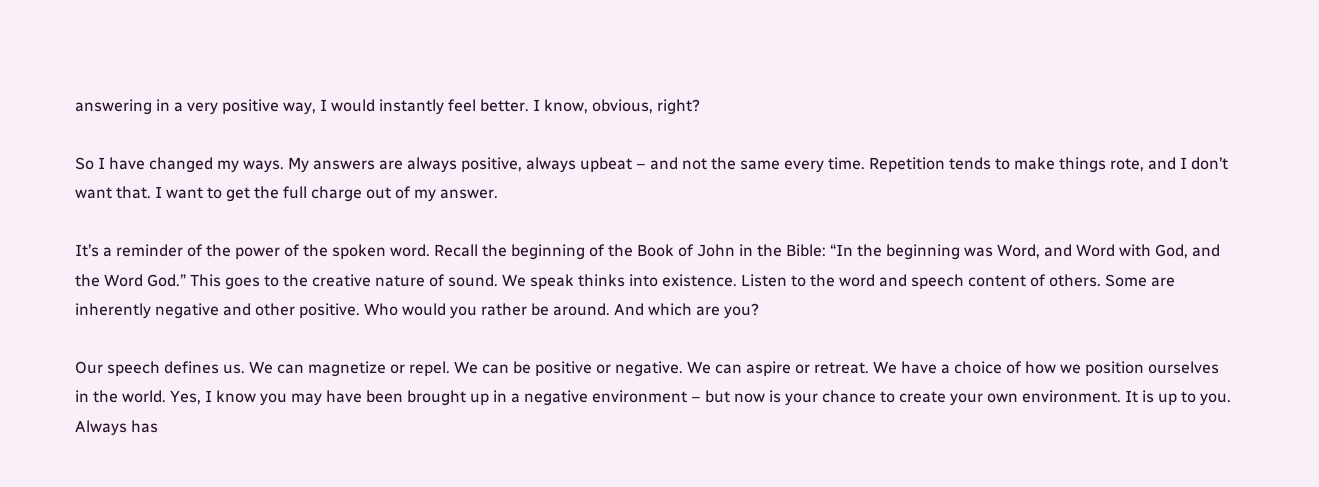answering in a very positive way, I would instantly feel better. I know, obvious, right?

So I have changed my ways. My answers are always positive, always upbeat – and not the same every time. Repetition tends to make things rote, and I don’t want that. I want to get the full charge out of my answer.

It’s a reminder of the power of the spoken word. Recall the beginning of the Book of John in the Bible: “In the beginning was Word, and Word with God, and the Word God.” This goes to the creative nature of sound. We speak thinks into existence. Listen to the word and speech content of others. Some are inherently negative and other positive. Who would you rather be around. And which are you?

Our speech defines us. We can magnetize or repel. We can be positive or negative. We can aspire or retreat. We have a choice of how we position ourselves in the world. Yes, I know you may have been brought up in a negative environment – but now is your chance to create your own environment. It is up to you. Always has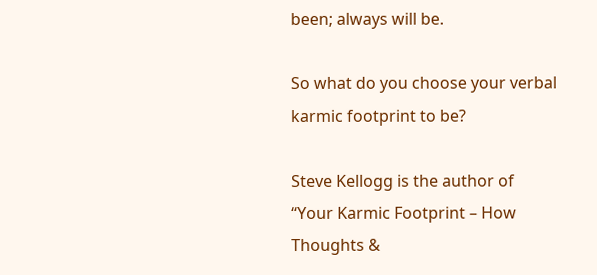been; always will be.

So what do you choose your verbal karmic footprint to be?

Steve Kellogg is the author of “Your Karmic Footprint – How Thoughts &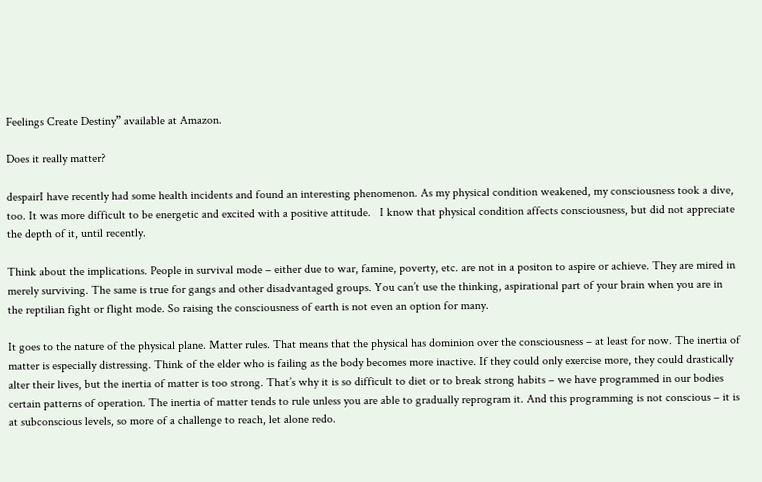Feelings Create Destiny” available at Amazon.

Does it really matter?

despairI have recently had some health incidents and found an interesting phenomenon. As my physical condition weakened, my consciousness took a dive, too. It was more difficult to be energetic and excited with a positive attitude.   I know that physical condition affects consciousness, but did not appreciate the depth of it, until recently.

Think about the implications. People in survival mode – either due to war, famine, poverty, etc. are not in a positon to aspire or achieve. They are mired in merely surviving. The same is true for gangs and other disadvantaged groups. You can’t use the thinking, aspirational part of your brain when you are in the reptilian fight or flight mode. So raising the consciousness of earth is not even an option for many.

It goes to the nature of the physical plane. Matter rules. That means that the physical has dominion over the consciousness – at least for now. The inertia of matter is especially distressing. Think of the elder who is failing as the body becomes more inactive. If they could only exercise more, they could drastically alter their lives, but the inertia of matter is too strong. That’s why it is so difficult to diet or to break strong habits – we have programmed in our bodies certain patterns of operation. The inertia of matter tends to rule unless you are able to gradually reprogram it. And this programming is not conscious – it is at subconscious levels, so more of a challenge to reach, let alone redo.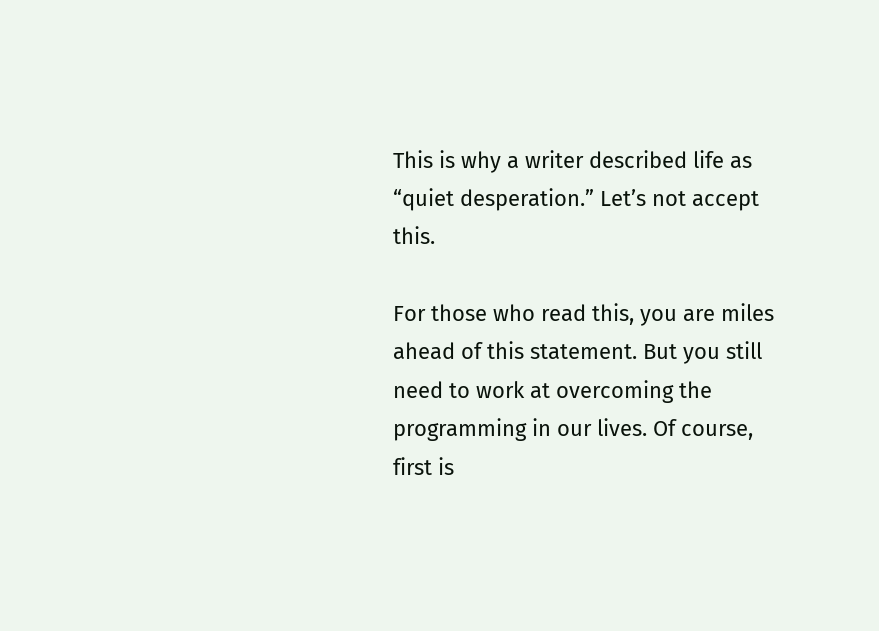This is why a writer described life as “quiet desperation.” Let’s not accept this.

For those who read this, you are miles ahead of this statement. But you still need to work at overcoming the programming in our lives. Of course, first is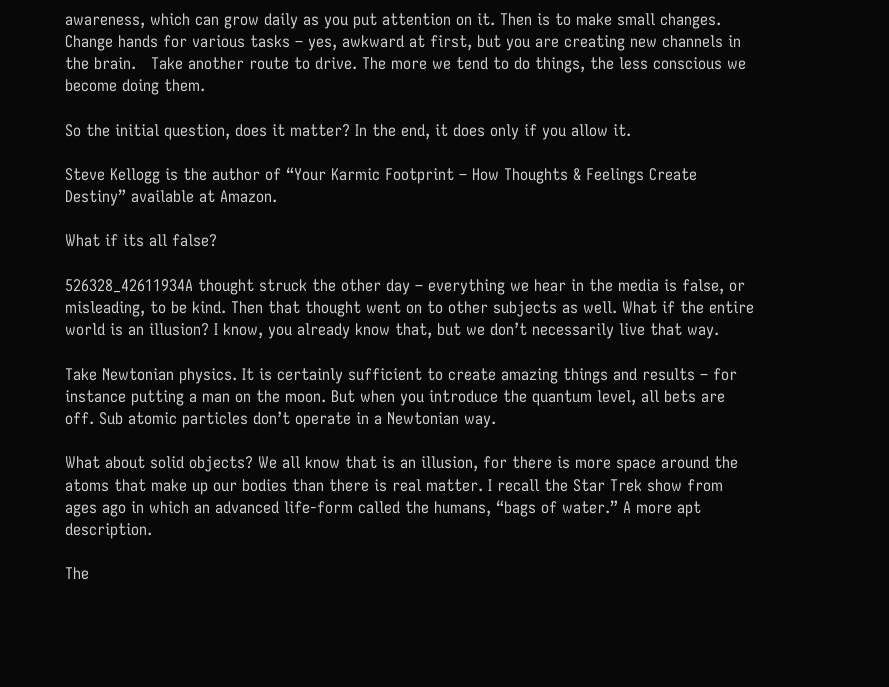awareness, which can grow daily as you put attention on it. Then is to make small changes. Change hands for various tasks – yes, awkward at first, but you are creating new channels in the brain.   Take another route to drive. The more we tend to do things, the less conscious we become doing them.

So the initial question, does it matter? In the end, it does only if you allow it.

Steve Kellogg is the author of “Your Karmic Footprint – How Thoughts & Feelings Create Destiny” available at Amazon.

What if its all false?

526328_42611934A thought struck the other day – everything we hear in the media is false, or misleading, to be kind. Then that thought went on to other subjects as well. What if the entire world is an illusion? I know, you already know that, but we don’t necessarily live that way.

Take Newtonian physics. It is certainly sufficient to create amazing things and results – for instance putting a man on the moon. But when you introduce the quantum level, all bets are off. Sub atomic particles don’t operate in a Newtonian way.

What about solid objects? We all know that is an illusion, for there is more space around the atoms that make up our bodies than there is real matter. I recall the Star Trek show from ages ago in which an advanced life-form called the humans, “bags of water.” A more apt description.

The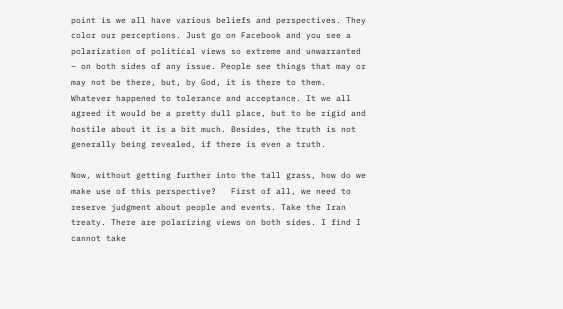point is we all have various beliefs and perspectives. They color our perceptions. Just go on Facebook and you see a polarization of political views so extreme and unwarranted – on both sides of any issue. People see things that may or may not be there, but, by God, it is there to them. Whatever happened to tolerance and acceptance. It we all agreed it would be a pretty dull place, but to be rigid and hostile about it is a bit much. Besides, the truth is not generally being revealed, if there is even a truth.

Now, without getting further into the tall grass, how do we make use of this perspective?   First of all, we need to reserve judgment about people and events. Take the Iran treaty. There are polarizing views on both sides. I find I cannot take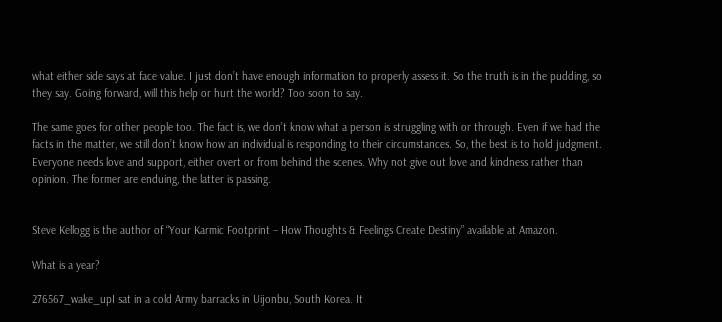what either side says at face value. I just don’t have enough information to properly assess it. So the truth is in the pudding, so they say. Going forward, will this help or hurt the world? Too soon to say.

The same goes for other people too. The fact is, we don’t know what a person is struggling with or through. Even if we had the facts in the matter, we still don’t know how an individual is responding to their circumstances. So, the best is to hold judgment. Everyone needs love and support, either overt or from behind the scenes. Why not give out love and kindness rather than opinion. The former are enduing, the latter is passing.


Steve Kellogg is the author of “Your Karmic Footprint – How Thoughts & Feelings Create Destiny” available at Amazon.

What is a year?

276567_wake_upI sat in a cold Army barracks in Uijonbu, South Korea. It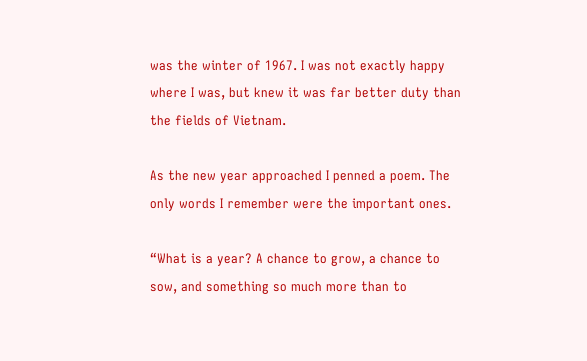was the winter of 1967. I was not exactly happy where I was, but knew it was far better duty than the fields of Vietnam.

As the new year approached I penned a poem. The only words I remember were the important ones.

“What is a year? A chance to grow, a chance to sow, and something so much more than to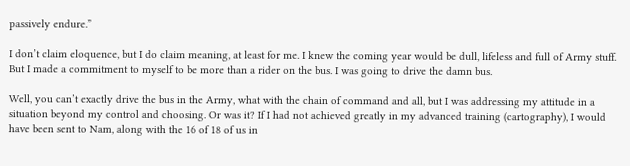passively endure.”

I don’t claim eloquence, but I do claim meaning, at least for me. I knew the coming year would be dull, lifeless and full of Army stuff. But I made a commitment to myself to be more than a rider on the bus. I was going to drive the damn bus.

Well, you can’t exactly drive the bus in the Army, what with the chain of command and all, but I was addressing my attitude in a situation beyond my control and choosing. Or was it? If I had not achieved greatly in my advanced training (cartography), I would have been sent to Nam, along with the 16 of 18 of us in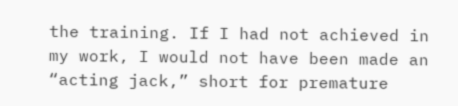the training. If I had not achieved in my work, I would not have been made an “acting jack,” short for premature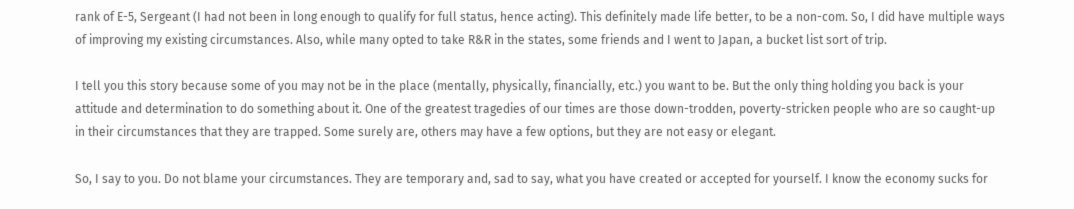rank of E-5, Sergeant (I had not been in long enough to qualify for full status, hence acting). This definitely made life better, to be a non-com. So, I did have multiple ways of improving my existing circumstances. Also, while many opted to take R&R in the states, some friends and I went to Japan, a bucket list sort of trip.

I tell you this story because some of you may not be in the place (mentally, physically, financially, etc.) you want to be. But the only thing holding you back is your attitude and determination to do something about it. One of the greatest tragedies of our times are those down-trodden, poverty-stricken people who are so caught-up in their circumstances that they are trapped. Some surely are, others may have a few options, but they are not easy or elegant.

So, I say to you. Do not blame your circumstances. They are temporary and, sad to say, what you have created or accepted for yourself. I know the economy sucks for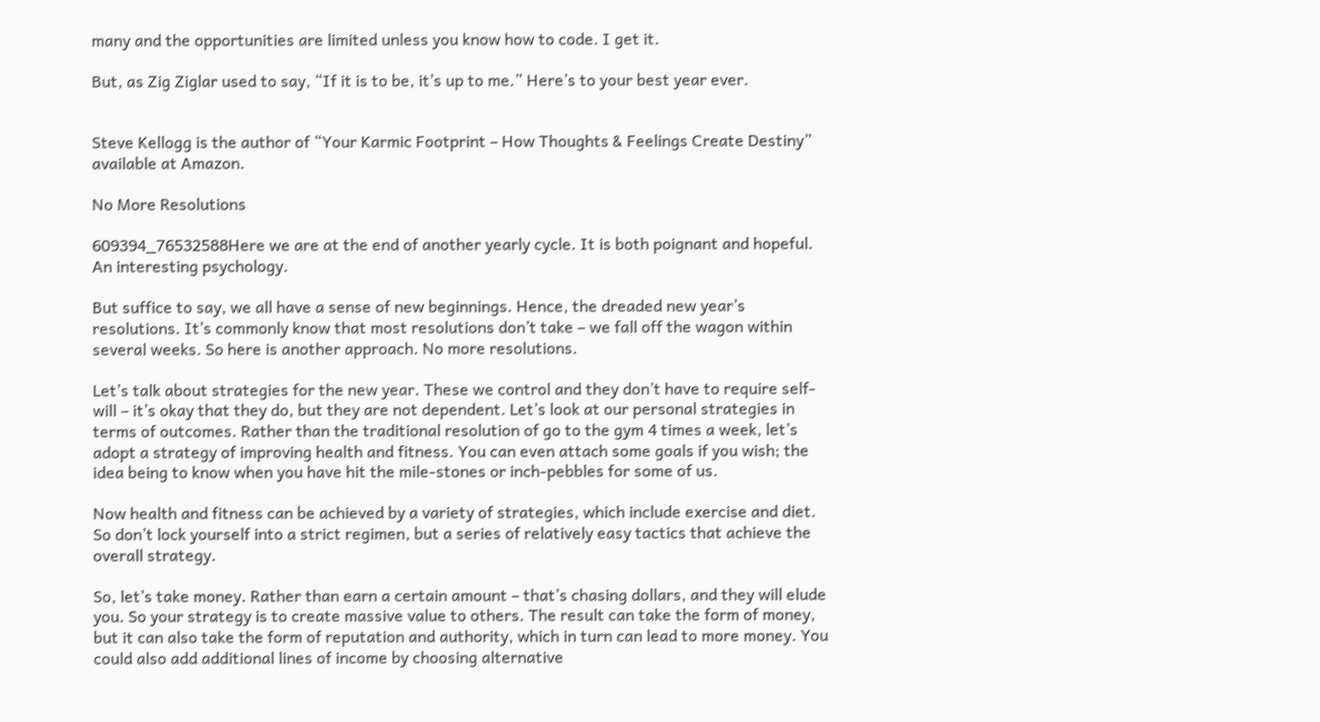many and the opportunities are limited unless you know how to code. I get it.

But, as Zig Ziglar used to say, “If it is to be, it’s up to me.” Here’s to your best year ever.


Steve Kellogg is the author of “Your Karmic Footprint – How Thoughts & Feelings Create Destiny” available at Amazon.

No More Resolutions

609394_76532588Here we are at the end of another yearly cycle. It is both poignant and hopeful. An interesting psychology.

But suffice to say, we all have a sense of new beginnings. Hence, the dreaded new year’s resolutions. It’s commonly know that most resolutions don’t take – we fall off the wagon within several weeks. So here is another approach. No more resolutions.

Let’s talk about strategies for the new year. These we control and they don’t have to require self-will – it’s okay that they do, but they are not dependent. Let’s look at our personal strategies in terms of outcomes. Rather than the traditional resolution of go to the gym 4 times a week, let’s adopt a strategy of improving health and fitness. You can even attach some goals if you wish; the idea being to know when you have hit the mile-stones or inch-pebbles for some of us.

Now health and fitness can be achieved by a variety of strategies, which include exercise and diet. So don’t lock yourself into a strict regimen, but a series of relatively easy tactics that achieve the overall strategy.

So, let’s take money. Rather than earn a certain amount – that’s chasing dollars, and they will elude you. So your strategy is to create massive value to others. The result can take the form of money, but it can also take the form of reputation and authority, which in turn can lead to more money. You could also add additional lines of income by choosing alternative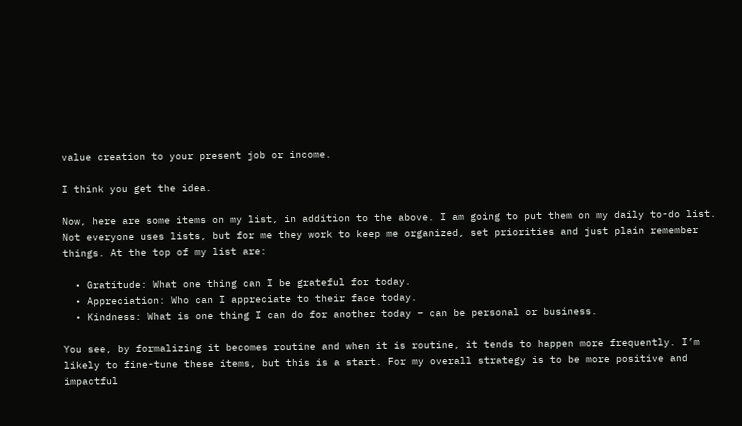value creation to your present job or income.

I think you get the idea.

Now, here are some items on my list, in addition to the above. I am going to put them on my daily to-do list. Not everyone uses lists, but for me they work to keep me organized, set priorities and just plain remember things. At the top of my list are:

  • Gratitude: What one thing can I be grateful for today.
  • Appreciation: Who can I appreciate to their face today.
  • Kindness: What is one thing I can do for another today – can be personal or business.

You see, by formalizing it becomes routine and when it is routine, it tends to happen more frequently. I’m likely to fine-tune these items, but this is a start. For my overall strategy is to be more positive and impactful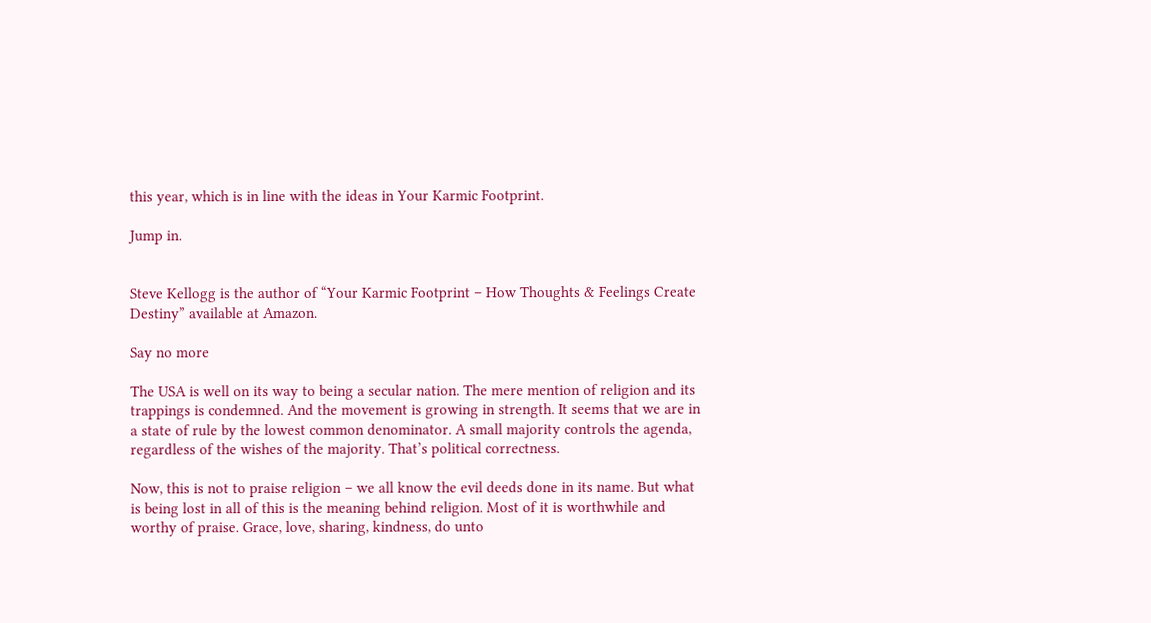this year, which is in line with the ideas in Your Karmic Footprint.

Jump in.


Steve Kellogg is the author of “Your Karmic Footprint – How Thoughts & Feelings Create Destiny” available at Amazon.

Say no more

The USA is well on its way to being a secular nation. The mere mention of religion and its trappings is condemned. And the movement is growing in strength. It seems that we are in a state of rule by the lowest common denominator. A small majority controls the agenda, regardless of the wishes of the majority. That’s political correctness.

Now, this is not to praise religion – we all know the evil deeds done in its name. But what is being lost in all of this is the meaning behind religion. Most of it is worthwhile and worthy of praise. Grace, love, sharing, kindness, do unto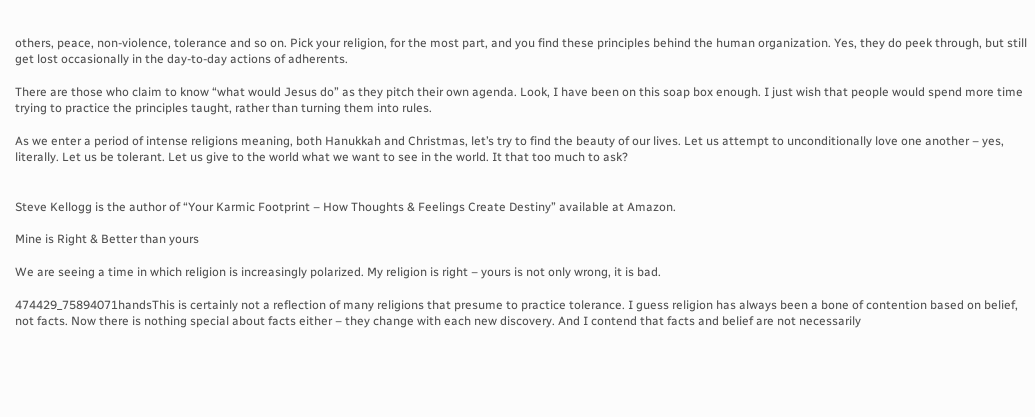others, peace, non-violence, tolerance and so on. Pick your religion, for the most part, and you find these principles behind the human organization. Yes, they do peek through, but still get lost occasionally in the day-to-day actions of adherents.

There are those who claim to know “what would Jesus do” as they pitch their own agenda. Look, I have been on this soap box enough. I just wish that people would spend more time trying to practice the principles taught, rather than turning them into rules.

As we enter a period of intense religions meaning, both Hanukkah and Christmas, let’s try to find the beauty of our lives. Let us attempt to unconditionally love one another – yes, literally. Let us be tolerant. Let us give to the world what we want to see in the world. It that too much to ask?


Steve Kellogg is the author of “Your Karmic Footprint – How Thoughts & Feelings Create Destiny” available at Amazon.

Mine is Right & Better than yours

We are seeing a time in which religion is increasingly polarized. My religion is right – yours is not only wrong, it is bad.

474429_75894071handsThis is certainly not a reflection of many religions that presume to practice tolerance. I guess religion has always been a bone of contention based on belief, not facts. Now there is nothing special about facts either – they change with each new discovery. And I contend that facts and belief are not necessarily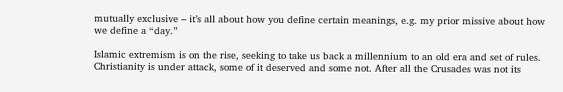mutually exclusive – it’s all about how you define certain meanings, e.g. my prior missive about how we define a “day.”

Islamic extremism is on the rise, seeking to take us back a millennium to an old era and set of rules. Christianity is under attack, some of it deserved and some not. After all the Crusades was not its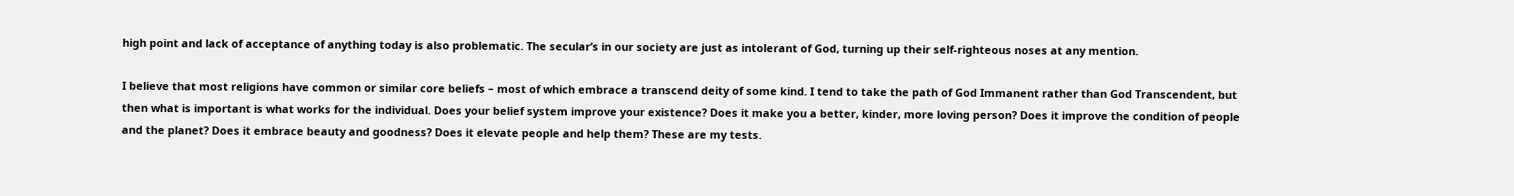high point and lack of acceptance of anything today is also problematic. The secular’s in our society are just as intolerant of God, turning up their self-righteous noses at any mention.

I believe that most religions have common or similar core beliefs – most of which embrace a transcend deity of some kind. I tend to take the path of God Immanent rather than God Transcendent, but then what is important is what works for the individual. Does your belief system improve your existence? Does it make you a better, kinder, more loving person? Does it improve the condition of people and the planet? Does it embrace beauty and goodness? Does it elevate people and help them? These are my tests.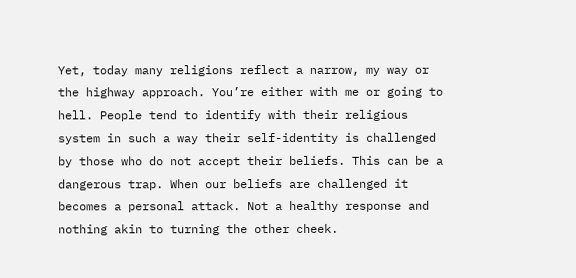Yet, today many religions reflect a narrow, my way or the highway approach. You’re either with me or going to hell. People tend to identify with their religious system in such a way their self-identity is challenged by those who do not accept their beliefs. This can be a dangerous trap. When our beliefs are challenged it becomes a personal attack. Not a healthy response and nothing akin to turning the other cheek.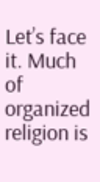Let’s face it. Much of organized religion is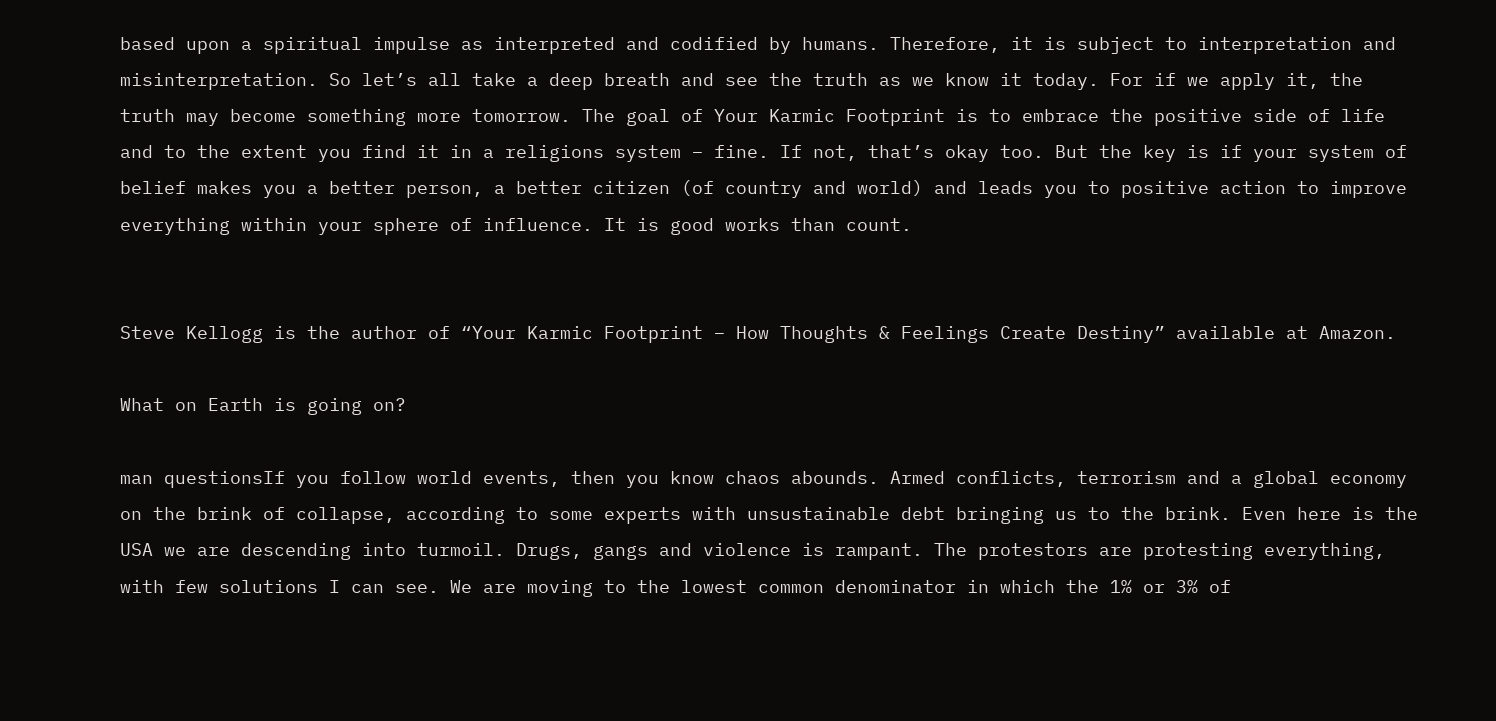based upon a spiritual impulse as interpreted and codified by humans. Therefore, it is subject to interpretation and misinterpretation. So let’s all take a deep breath and see the truth as we know it today. For if we apply it, the truth may become something more tomorrow. The goal of Your Karmic Footprint is to embrace the positive side of life and to the extent you find it in a religions system – fine. If not, that’s okay too. But the key is if your system of belief makes you a better person, a better citizen (of country and world) and leads you to positive action to improve everything within your sphere of influence. It is good works than count.


Steve Kellogg is the author of “Your Karmic Footprint – How Thoughts & Feelings Create Destiny” available at Amazon.

What on Earth is going on?

man questionsIf you follow world events, then you know chaos abounds. Armed conflicts, terrorism and a global economy on the brink of collapse, according to some experts with unsustainable debt bringing us to the brink. Even here is the USA we are descending into turmoil. Drugs, gangs and violence is rampant. The protestors are protesting everything, with few solutions I can see. We are moving to the lowest common denominator in which the 1% or 3% of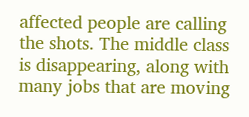affected people are calling the shots. The middle class is disappearing, along with many jobs that are moving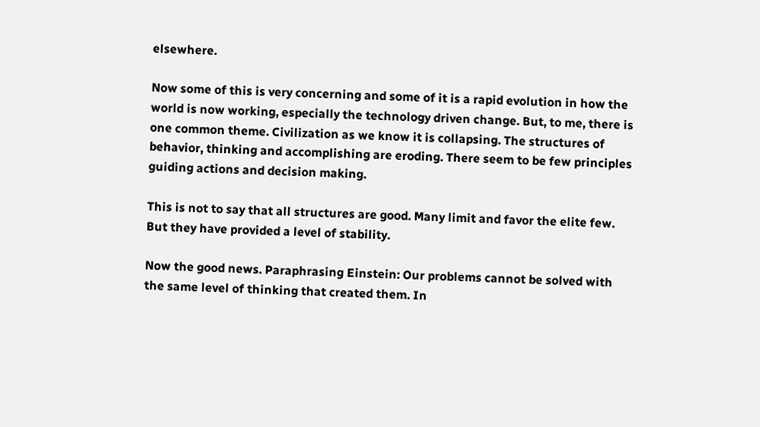elsewhere.

Now some of this is very concerning and some of it is a rapid evolution in how the world is now working, especially the technology driven change. But, to me, there is one common theme. Civilization as we know it is collapsing. The structures of behavior, thinking and accomplishing are eroding. There seem to be few principles guiding actions and decision making.

This is not to say that all structures are good. Many limit and favor the elite few. But they have provided a level of stability.

Now the good news. Paraphrasing Einstein: Our problems cannot be solved with the same level of thinking that created them. In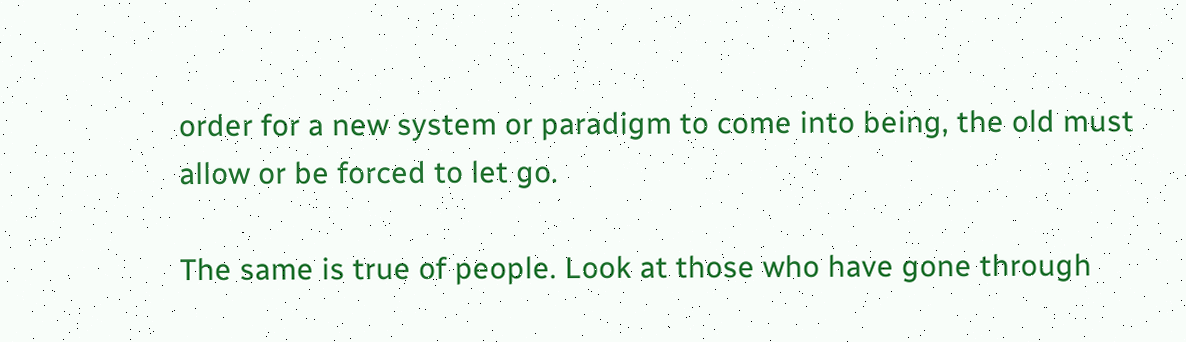order for a new system or paradigm to come into being, the old must allow or be forced to let go.

The same is true of people. Look at those who have gone through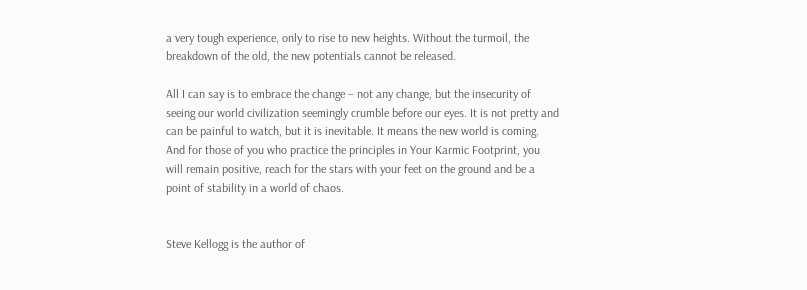a very tough experience, only to rise to new heights. Without the turmoil, the breakdown of the old, the new potentials cannot be released.

All I can say is to embrace the change – not any change, but the insecurity of seeing our world civilization seemingly crumble before our eyes. It is not pretty and can be painful to watch, but it is inevitable. It means the new world is coming. And for those of you who practice the principles in Your Karmic Footprint, you will remain positive, reach for the stars with your feet on the ground and be a point of stability in a world of chaos.


Steve Kellogg is the author of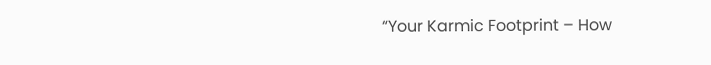“Your Karmic Footprint – How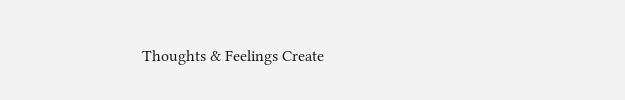Thoughts & Feelings Create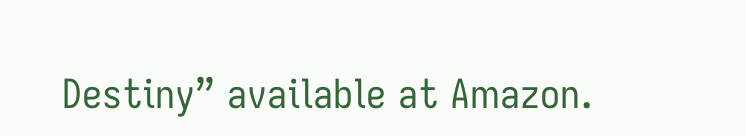Destiny” available at Amazon.